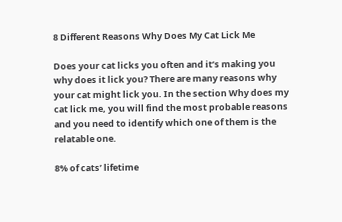8 Different Reasons Why Does My Cat Lick Me

Does your cat licks you often and it’s making you why does it lick you? There are many reasons why your cat might lick you. In the section Why does my cat lick me, you will find the most probable reasons and you need to identify which one of them is the relatable one.

8% of cats’ lifetime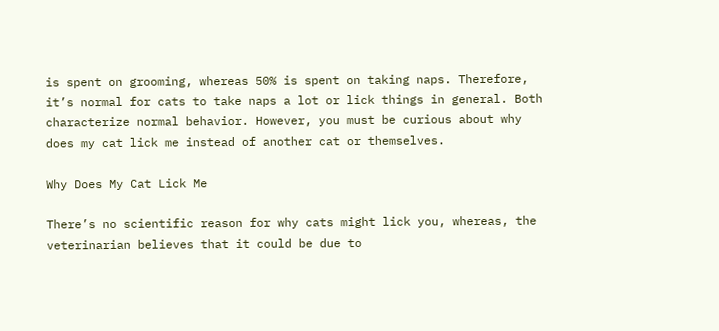is spent on grooming, whereas 50% is spent on taking naps. Therefore, it’s normal for cats to take naps a lot or lick things in general. Both characterize normal behavior. However, you must be curious about why does my cat lick me instead of another cat or themselves.

Why Does My Cat Lick Me

There’s no scientific reason for why cats might lick you, whereas, the veterinarian believes that it could be due to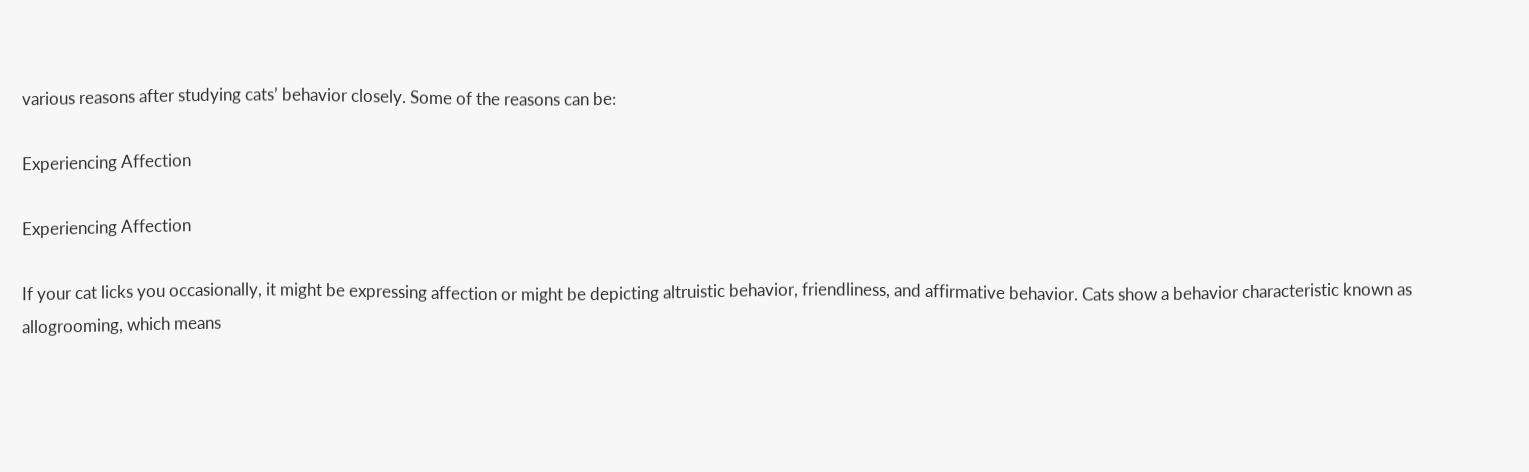various reasons after studying cats’ behavior closely. Some of the reasons can be:

Experiencing Affection

Experiencing Affection

If your cat licks you occasionally, it might be expressing affection or might be depicting altruistic behavior, friendliness, and affirmative behavior. Cats show a behavior characteristic known as allogrooming, which means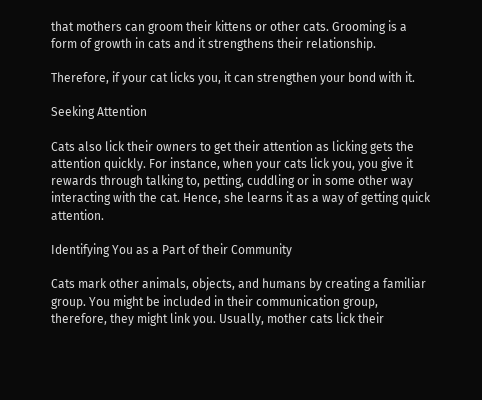that mothers can groom their kittens or other cats. Grooming is a form of growth in cats and it strengthens their relationship.

Therefore, if your cat licks you, it can strengthen your bond with it.

Seeking Attention

Cats also lick their owners to get their attention as licking gets the attention quickly. For instance, when your cats lick you, you give it rewards through talking to, petting, cuddling or in some other way interacting with the cat. Hence, she learns it as a way of getting quick attention.

Identifying You as a Part of their Community

Cats mark other animals, objects, and humans by creating a familiar group. You might be included in their communication group, therefore, they might link you. Usually, mother cats lick their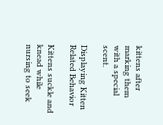kittens after marking them with a special scent.

Displaying Kitten Related Behavior

Kittens suckle and knead while nursing to seek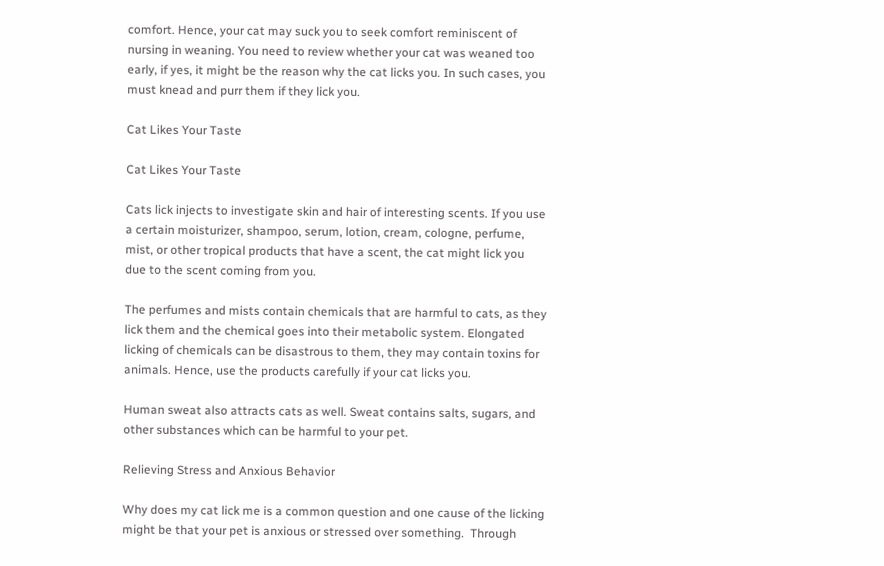comfort. Hence, your cat may suck you to seek comfort reminiscent of nursing in weaning. You need to review whether your cat was weaned too early, if yes, it might be the reason why the cat licks you. In such cases, you must knead and purr them if they lick you.

Cat Likes Your Taste

Cat Likes Your Taste

Cats lick injects to investigate skin and hair of interesting scents. If you use a certain moisturizer, shampoo, serum, lotion, cream, cologne, perfume, mist, or other tropical products that have a scent, the cat might lick you due to the scent coming from you.

The perfumes and mists contain chemicals that are harmful to cats, as they lick them and the chemical goes into their metabolic system. Elongated licking of chemicals can be disastrous to them, they may contain toxins for animals. Hence, use the products carefully if your cat licks you.

Human sweat also attracts cats as well. Sweat contains salts, sugars, and other substances which can be harmful to your pet.

Relieving Stress and Anxious Behavior

Why does my cat lick me is a common question and one cause of the licking might be that your pet is anxious or stressed over something.  Through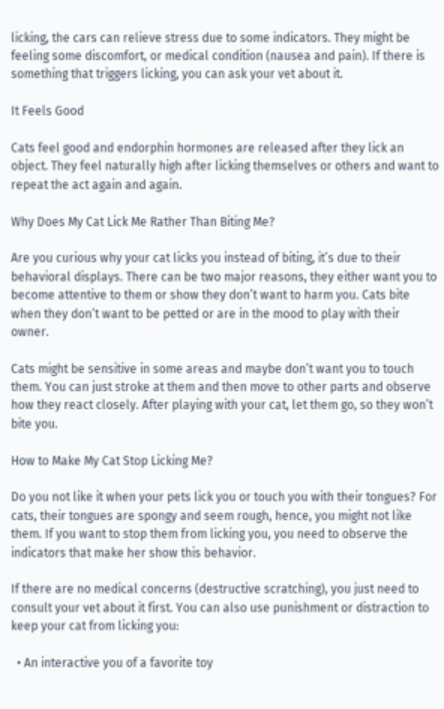licking, the cars can relieve stress due to some indicators. They might be feeling some discomfort, or medical condition (nausea and pain). If there is something that triggers licking, you can ask your vet about it.

It Feels Good

Cats feel good and endorphin hormones are released after they lick an object. They feel naturally high after licking themselves or others and want to repeat the act again and again.

Why Does My Cat Lick Me Rather Than Biting Me?

Are you curious why your cat licks you instead of biting, it’s due to their behavioral displays. There can be two major reasons, they either want you to become attentive to them or show they don’t want to harm you. Cats bite when they don’t want to be petted or are in the mood to play with their owner.

Cats might be sensitive in some areas and maybe don’t want you to touch them. You can just stroke at them and then move to other parts and observe how they react closely. After playing with your cat, let them go, so they won’t bite you.

How to Make My Cat Stop Licking Me?

Do you not like it when your pets lick you or touch you with their tongues? For cats, their tongues are spongy and seem rough, hence, you might not like them. If you want to stop them from licking you, you need to observe the indicators that make her show this behavior.

If there are no medical concerns (destructive scratching), you just need to consult your vet about it first. You can also use punishment or distraction to keep your cat from licking you:

  • An interactive you of a favorite toy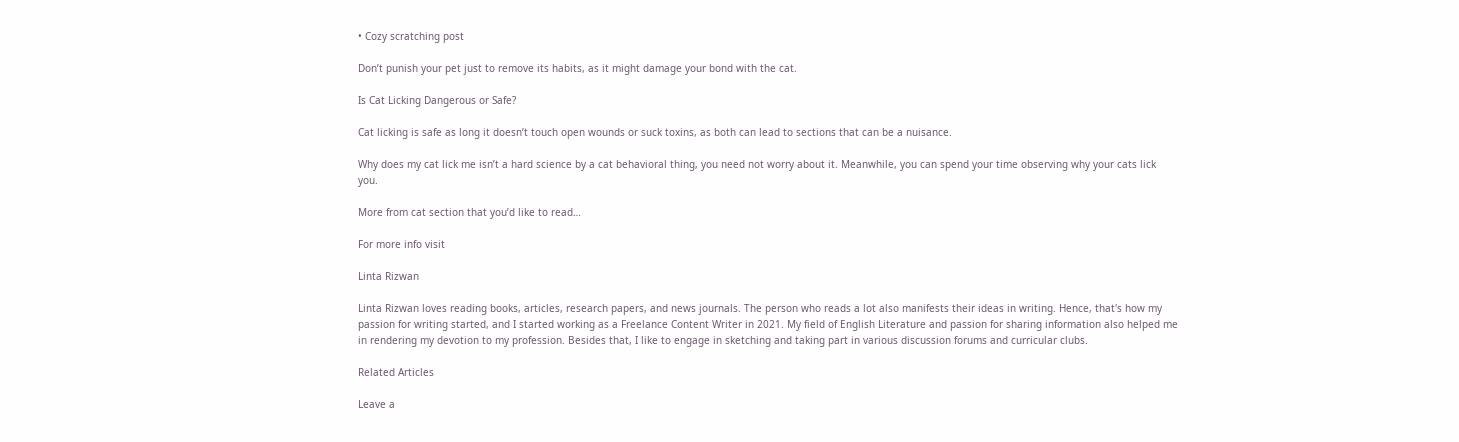• Cozy scratching post

Don’t punish your pet just to remove its habits, as it might damage your bond with the cat.

Is Cat Licking Dangerous or Safe?

Cat licking is safe as long it doesn’t touch open wounds or suck toxins, as both can lead to sections that can be a nuisance.

Why does my cat lick me isn’t a hard science by a cat behavioral thing, you need not worry about it. Meanwhile, you can spend your time observing why your cats lick you.

More from cat section that you’d like to read…

For more info visit

Linta Rizwan

Linta Rizwan loves reading books, articles, research papers, and news journals. The person who reads a lot also manifests their ideas in writing. Hence, that's how my passion for writing started, and I started working as a Freelance Content Writer in 2021. My field of English Literature and passion for sharing information also helped me in rendering my devotion to my profession. Besides that, I like to engage in sketching and taking part in various discussion forums and curricular clubs.

Related Articles

Leave a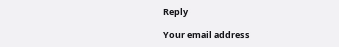Reply

Your email address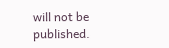will not be published.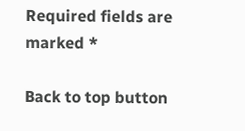Required fields are marked *

Back to top button